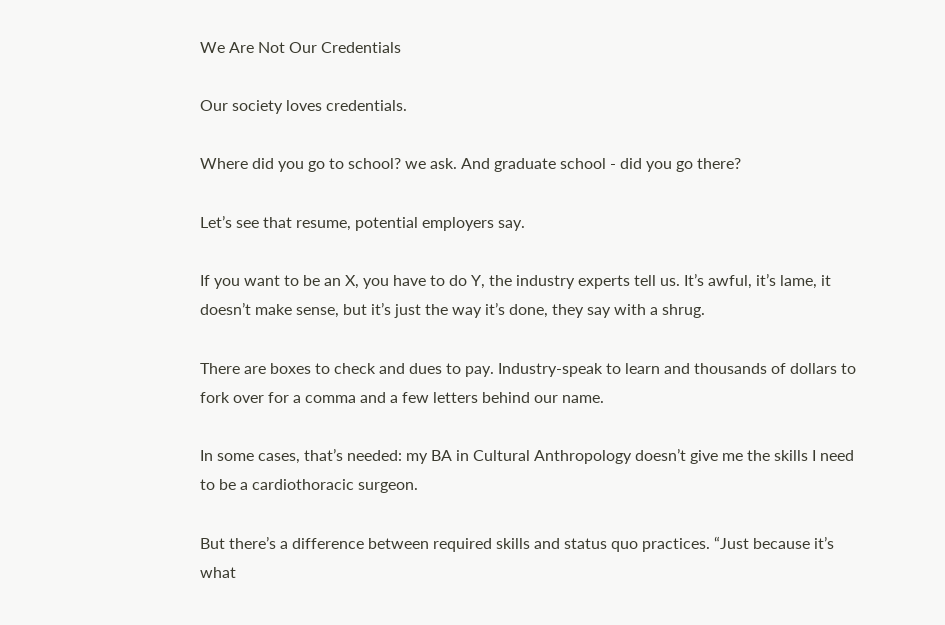We Are Not Our Credentials

Our society loves credentials.

Where did you go to school? we ask. And graduate school - did you go there?

Let’s see that resume, potential employers say.

If you want to be an X, you have to do Y, the industry experts tell us. It’s awful, it’s lame, it doesn’t make sense, but it’s just the way it’s done, they say with a shrug.

There are boxes to check and dues to pay. Industry-speak to learn and thousands of dollars to fork over for a comma and a few letters behind our name.

In some cases, that’s needed: my BA in Cultural Anthropology doesn’t give me the skills I need to be a cardiothoracic surgeon.

But there’s a difference between required skills and status quo practices. “Just because it’s what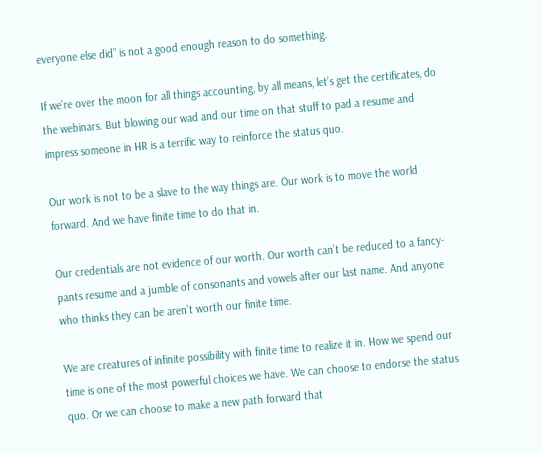everyone else did” is not a good enough reason to do something.

If we’re over the moon for all things accounting, by all means, let’s get the certificates, do the webinars. But blowing our wad and our time on that stuff to pad a resume and impress someone in HR is a terrific way to reinforce the status quo.

Our work is not to be a slave to the way things are. Our work is to move the world forward. And we have finite time to do that in.

Our credentials are not evidence of our worth. Our worth can’t be reduced to a fancy-pants resume and a jumble of consonants and vowels after our last name. And anyone who thinks they can be aren’t worth our finite time.

We are creatures of infinite possibility with finite time to realize it in. How we spend our time is one of the most powerful choices we have. We can choose to endorse the status quo. Or we can choose to make a new path forward that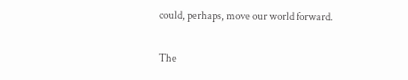could, perhaps, move our world forward.

The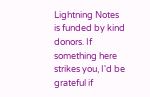Lightning Notes is funded by kind donors. If something here strikes you, I'd be grateful if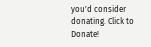you'd consider donating. Click to Donate!